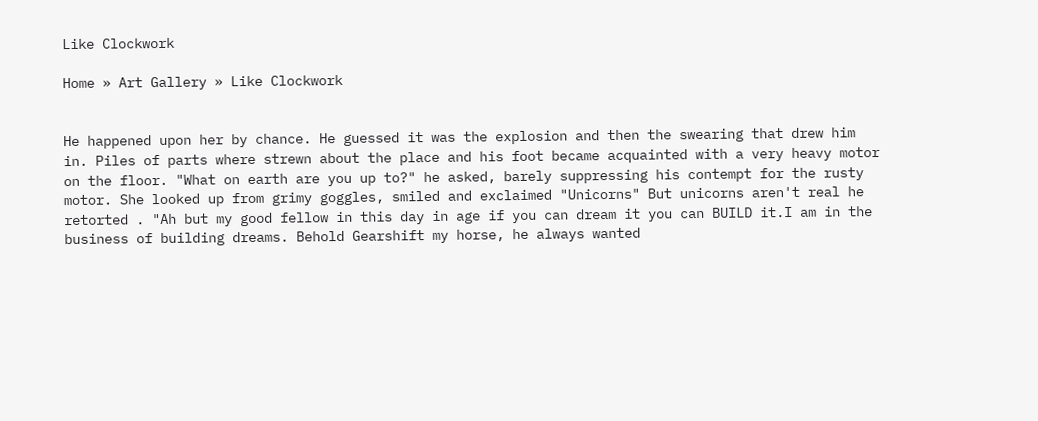Like Clockwork

Home » Art Gallery » Like Clockwork


He happened upon her by chance. He guessed it was the explosion and then the swearing that drew him in. Piles of parts where strewn about the place and his foot became acquainted with a very heavy motor on the floor. "What on earth are you up to?" he asked, barely suppressing his contempt for the rusty motor. She looked up from grimy goggles, smiled and exclaimed "Unicorns" But unicorns aren't real he retorted . "Ah but my good fellow in this day in age if you can dream it you can BUILD it.I am in the business of building dreams. Behold Gearshift my horse, he always wanted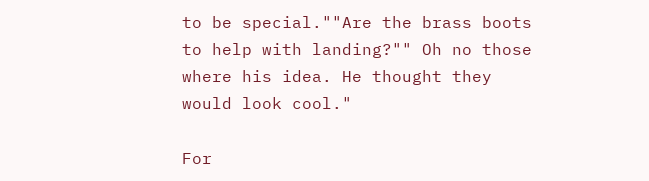to be special.""Are the brass boots to help with landing?"" Oh no those where his idea. He thought they would look cool."

For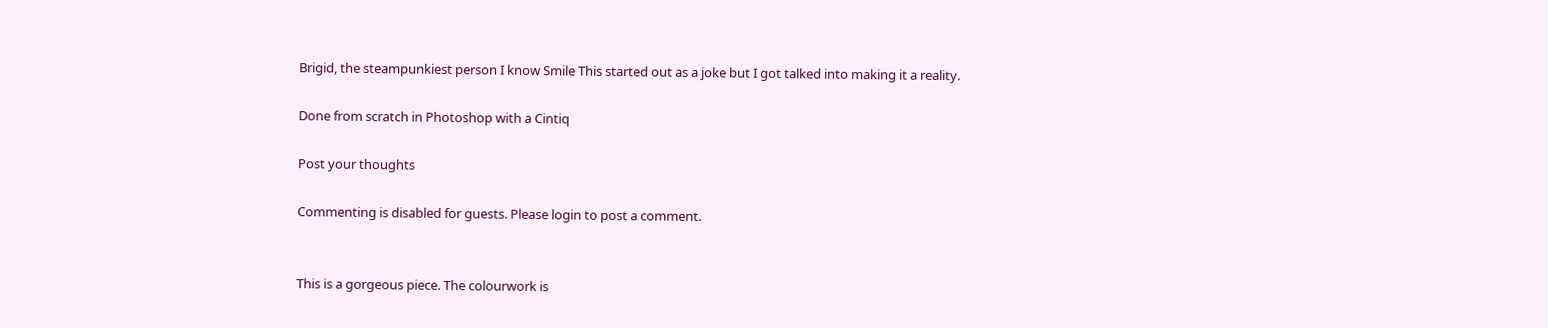Brigid, the steampunkiest person I know Smile This started out as a joke but I got talked into making it a reality.

Done from scratch in Photoshop with a Cintiq

Post your thoughts

Commenting is disabled for guests. Please login to post a comment.


This is a gorgeous piece. The colourwork is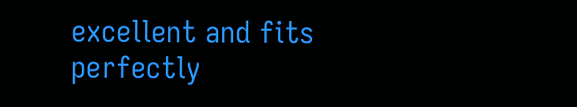excellent and fits perfectly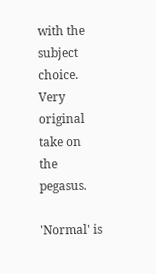with the subject choice. Very original take on the pegasus.

'Normal' is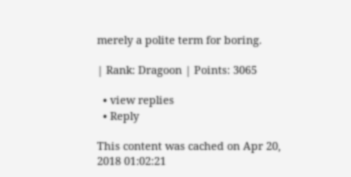merely a polite term for boring.

| Rank: Dragoon | Points: 3065

  • view replies
  • Reply

This content was cached on Apr 20, 2018 01:02:21